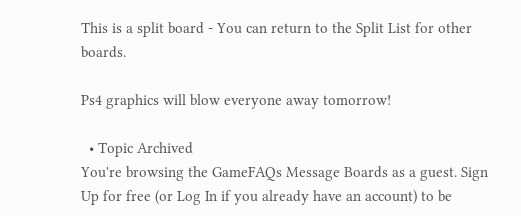This is a split board - You can return to the Split List for other boards.

Ps4 graphics will blow everyone away tomorrow!

  • Topic Archived
You're browsing the GameFAQs Message Boards as a guest. Sign Up for free (or Log In if you already have an account) to be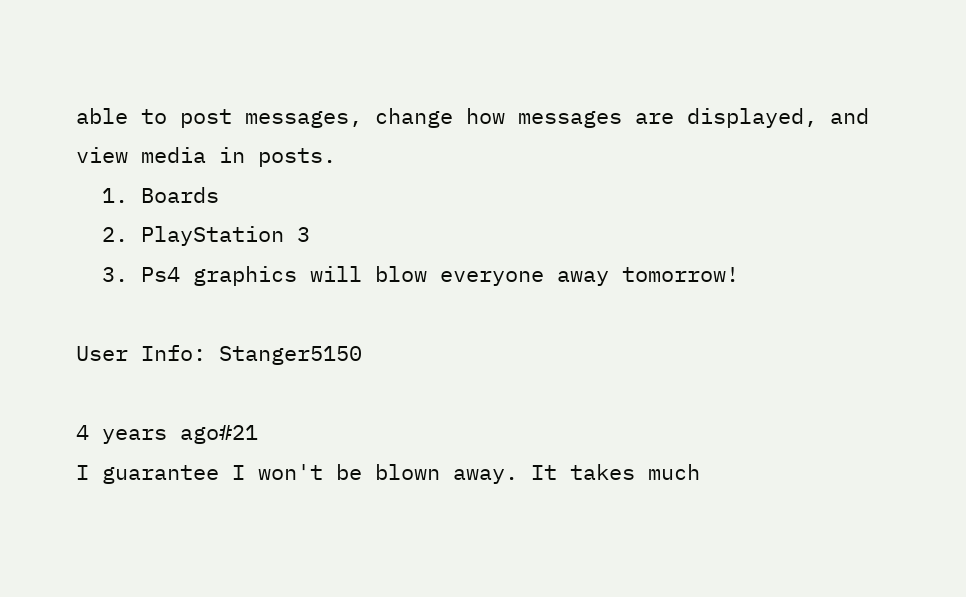able to post messages, change how messages are displayed, and view media in posts.
  1. Boards
  2. PlayStation 3
  3. Ps4 graphics will blow everyone away tomorrow!

User Info: Stanger5150

4 years ago#21
I guarantee I won't be blown away. It takes much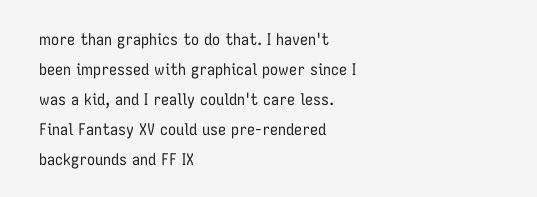more than graphics to do that. I haven't been impressed with graphical power since I was a kid, and I really couldn't care less. Final Fantasy XV could use pre-rendered backgrounds and FF IX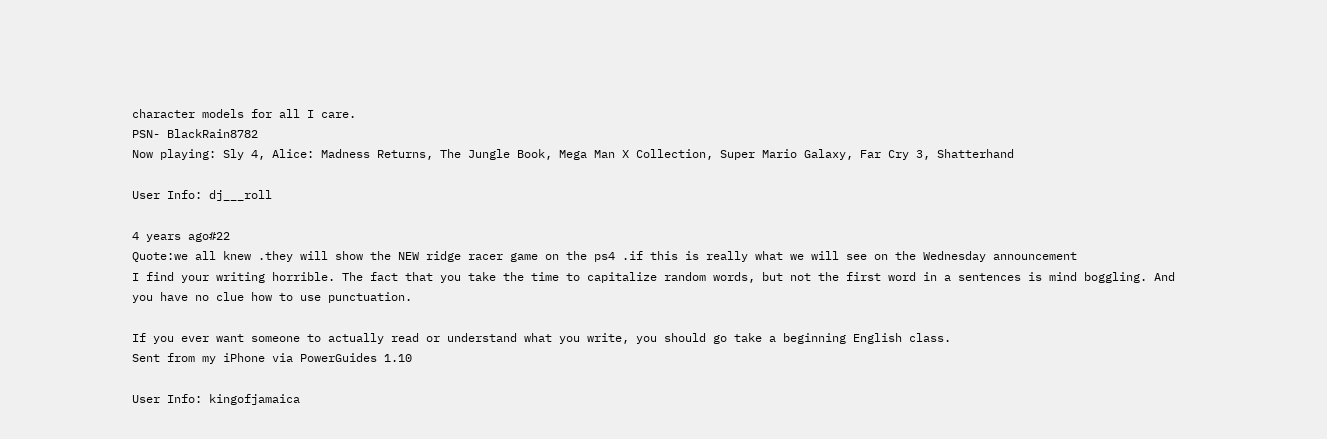character models for all I care.
PSN- BlackRain8782
Now playing: Sly 4, Alice: Madness Returns, The Jungle Book, Mega Man X Collection, Super Mario Galaxy, Far Cry 3, Shatterhand

User Info: dj___roll

4 years ago#22
Quote:we all knew .they will show the NEW ridge racer game on the ps4 .if this is really what we will see on the Wednesday announcement
I find your writing horrible. The fact that you take the time to capitalize random words, but not the first word in a sentences is mind boggling. And you have no clue how to use punctuation.

If you ever want someone to actually read or understand what you write, you should go take a beginning English class.
Sent from my iPhone via PowerGuides 1.10

User Info: kingofjamaica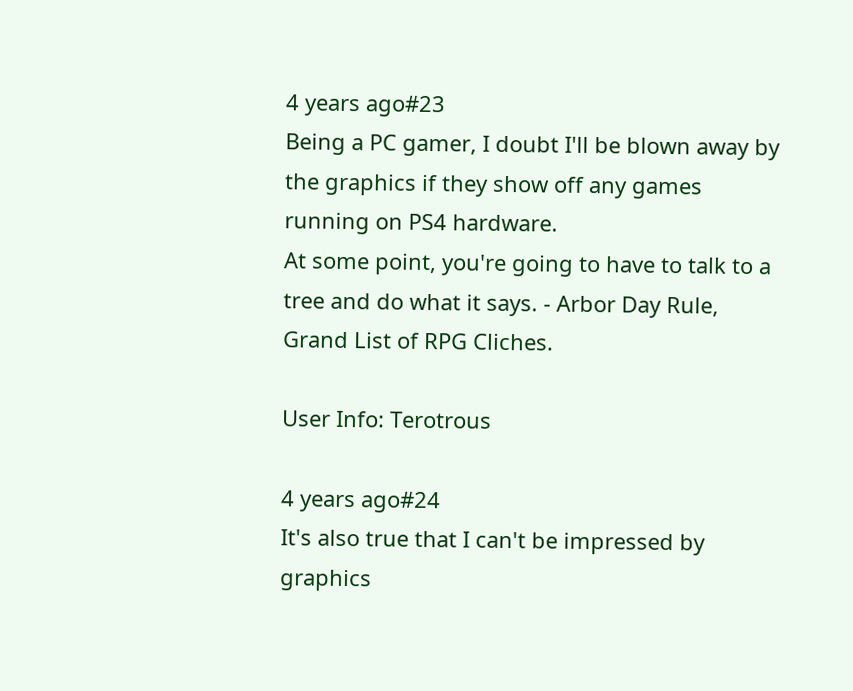4 years ago#23
Being a PC gamer, I doubt I'll be blown away by the graphics if they show off any games running on PS4 hardware.
At some point, you're going to have to talk to a tree and do what it says. - Arbor Day Rule, Grand List of RPG Cliches.

User Info: Terotrous

4 years ago#24
It's also true that I can't be impressed by graphics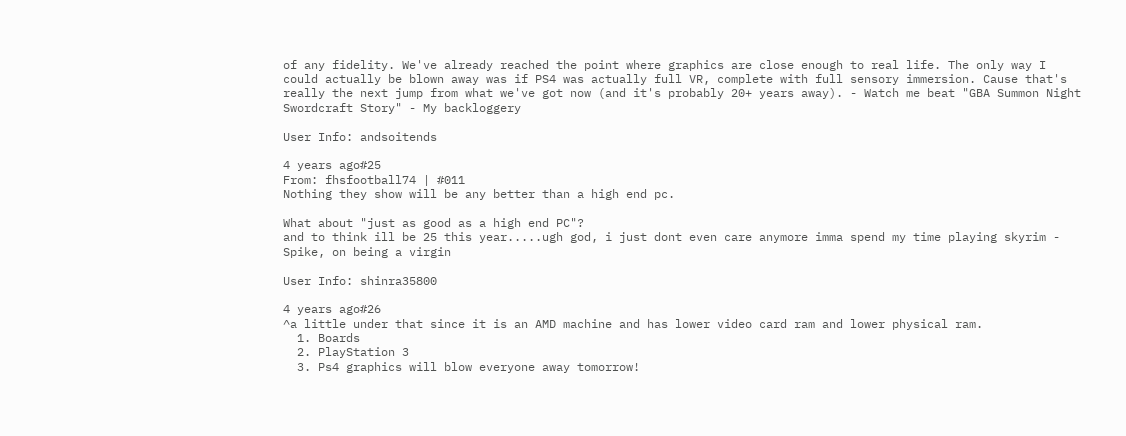of any fidelity. We've already reached the point where graphics are close enough to real life. The only way I could actually be blown away was if PS4 was actually full VR, complete with full sensory immersion. Cause that's really the next jump from what we've got now (and it's probably 20+ years away). - Watch me beat "GBA Summon Night Swordcraft Story" - My backloggery

User Info: andsoitends

4 years ago#25
From: fhsfootball74 | #011
Nothing they show will be any better than a high end pc.

What about "just as good as a high end PC"?
and to think ill be 25 this year.....ugh god, i just dont even care anymore imma spend my time playing skyrim - Spike, on being a virgin

User Info: shinra35800

4 years ago#26
^a little under that since it is an AMD machine and has lower video card ram and lower physical ram.
  1. Boards
  2. PlayStation 3
  3. Ps4 graphics will blow everyone away tomorrow!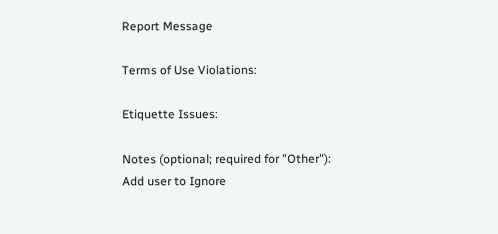Report Message

Terms of Use Violations:

Etiquette Issues:

Notes (optional; required for "Other"):
Add user to Ignore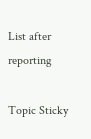List after reporting

Topic Sticky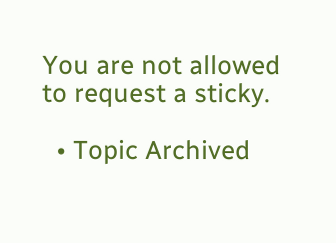You are not allowed to request a sticky.

  • Topic Archived